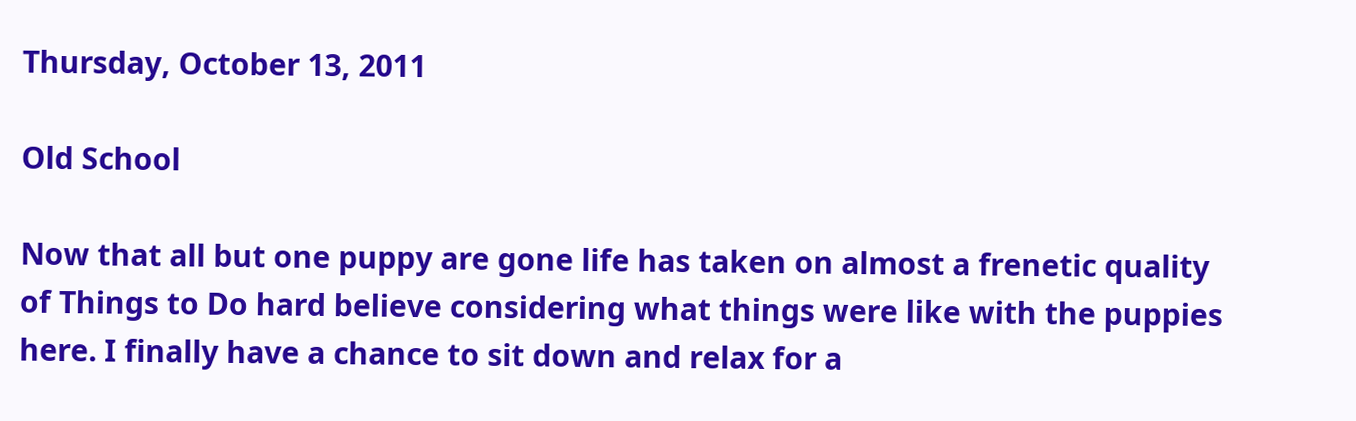Thursday, October 13, 2011

Old School

Now that all but one puppy are gone life has taken on almost a frenetic quality of Things to Do hard believe considering what things were like with the puppies here. I finally have a chance to sit down and relax for a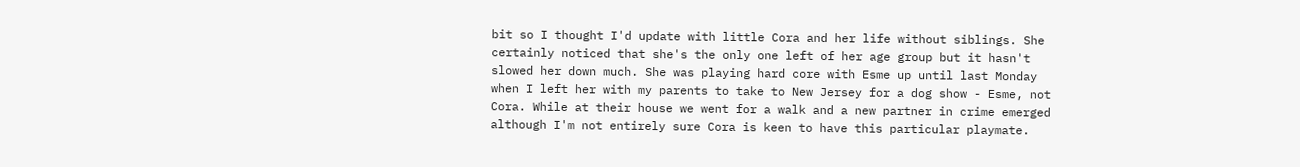bit so I thought I'd update with little Cora and her life without siblings. She certainly noticed that she's the only one left of her age group but it hasn't slowed her down much. She was playing hard core with Esme up until last Monday when I left her with my parents to take to New Jersey for a dog show - Esme, not Cora. While at their house we went for a walk and a new partner in crime emerged although I'm not entirely sure Cora is keen to have this particular playmate.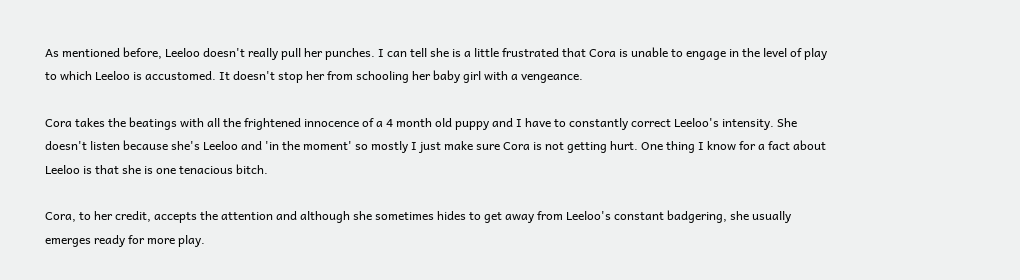As mentioned before, Leeloo doesn't really pull her punches. I can tell she is a little frustrated that Cora is unable to engage in the level of play to which Leeloo is accustomed. It doesn't stop her from schooling her baby girl with a vengeance.

Cora takes the beatings with all the frightened innocence of a 4 month old puppy and I have to constantly correct Leeloo's intensity. She doesn't listen because she's Leeloo and 'in the moment' so mostly I just make sure Cora is not getting hurt. One thing I know for a fact about Leeloo is that she is one tenacious bitch.

Cora, to her credit, accepts the attention and although she sometimes hides to get away from Leeloo's constant badgering, she usually emerges ready for more play.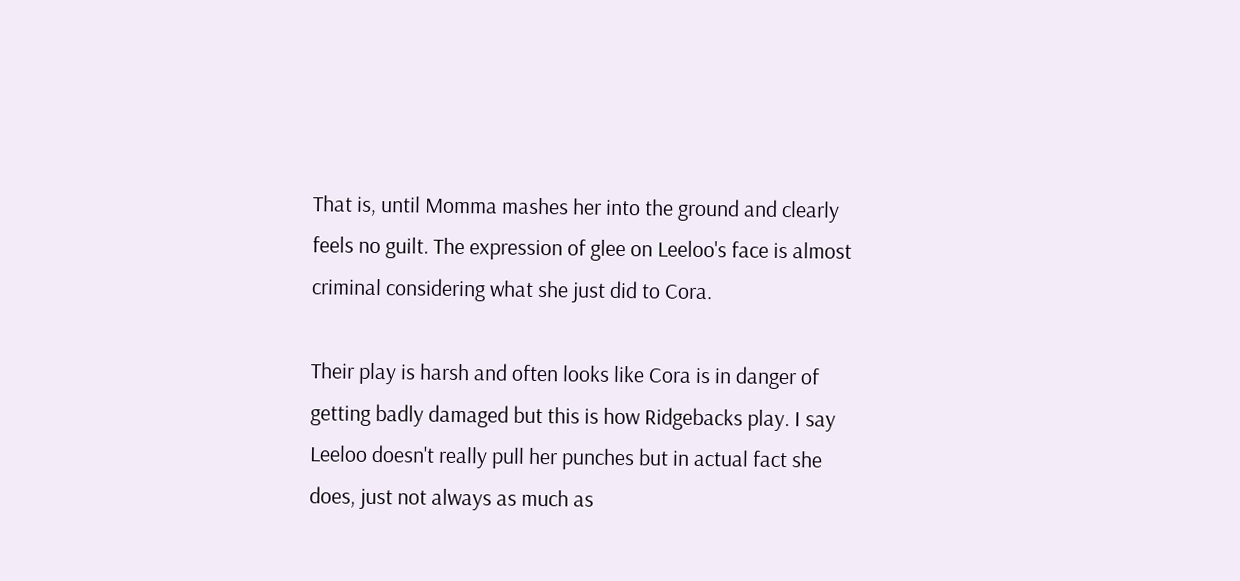That is, until Momma mashes her into the ground and clearly feels no guilt. The expression of glee on Leeloo's face is almost criminal considering what she just did to Cora.

Their play is harsh and often looks like Cora is in danger of getting badly damaged but this is how Ridgebacks play. I say Leeloo doesn't really pull her punches but in actual fact she does, just not always as much as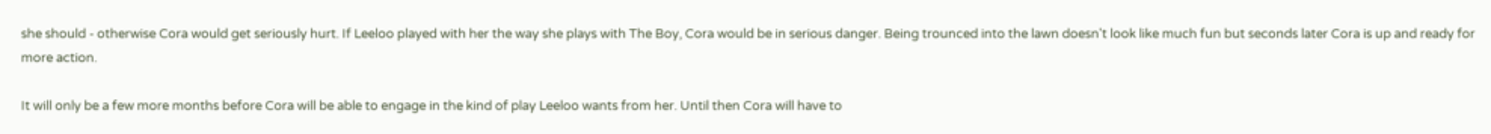she should - otherwise Cora would get seriously hurt. If Leeloo played with her the way she plays with The Boy, Cora would be in serious danger. Being trounced into the lawn doesn't look like much fun but seconds later Cora is up and ready for more action.

It will only be a few more months before Cora will be able to engage in the kind of play Leeloo wants from her. Until then Cora will have to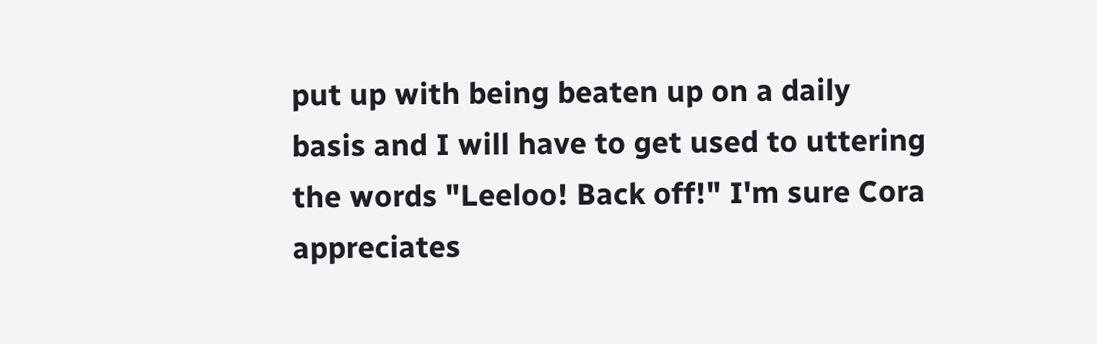put up with being beaten up on a daily basis and I will have to get used to uttering the words "Leeloo! Back off!" I'm sure Cora appreciates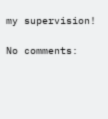my supervision!

No comments: